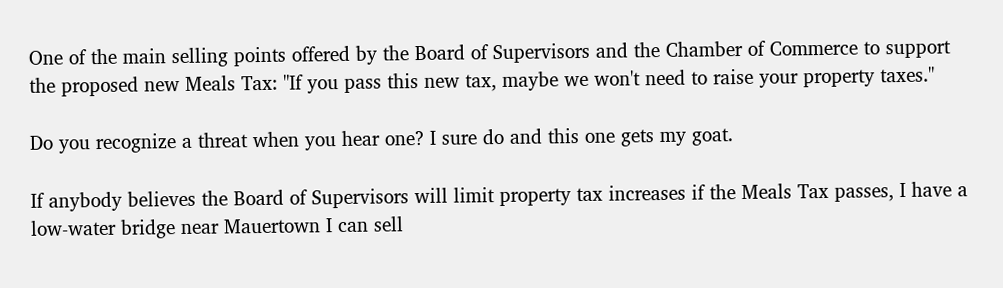One of the main selling points offered by the Board of Supervisors and the Chamber of Commerce to support the proposed new Meals Tax: "If you pass this new tax, maybe we won't need to raise your property taxes."

Do you recognize a threat when you hear one? I sure do and this one gets my goat.

If anybody believes the Board of Supervisors will limit property tax increases if the Meals Tax passes, I have a low-water bridge near Mauertown I can sell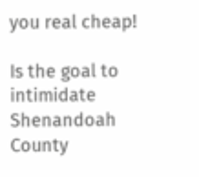you real cheap!

Is the goal to intimidate Shenandoah County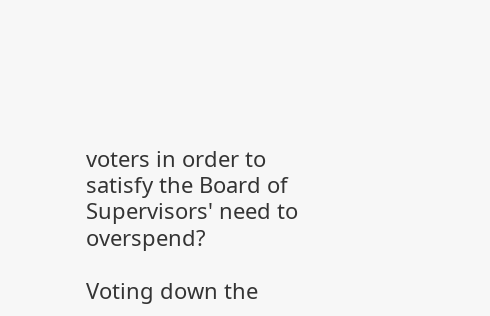voters in order to satisfy the Board of Supervisors' need to overspend?

Voting down the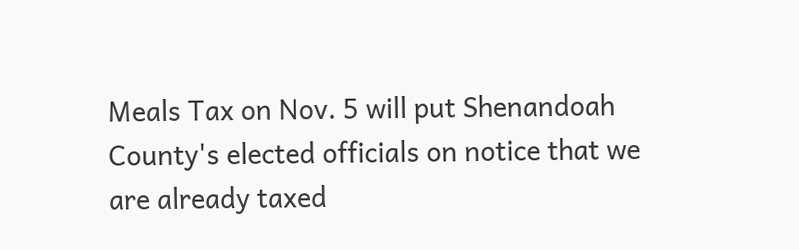Meals Tax on Nov. 5 will put Shenandoah County's elected officials on notice that we are already taxed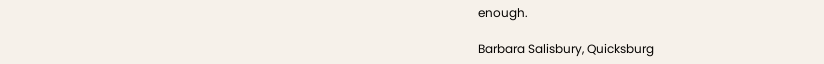enough.

Barbara Salisbury, Quicksburg